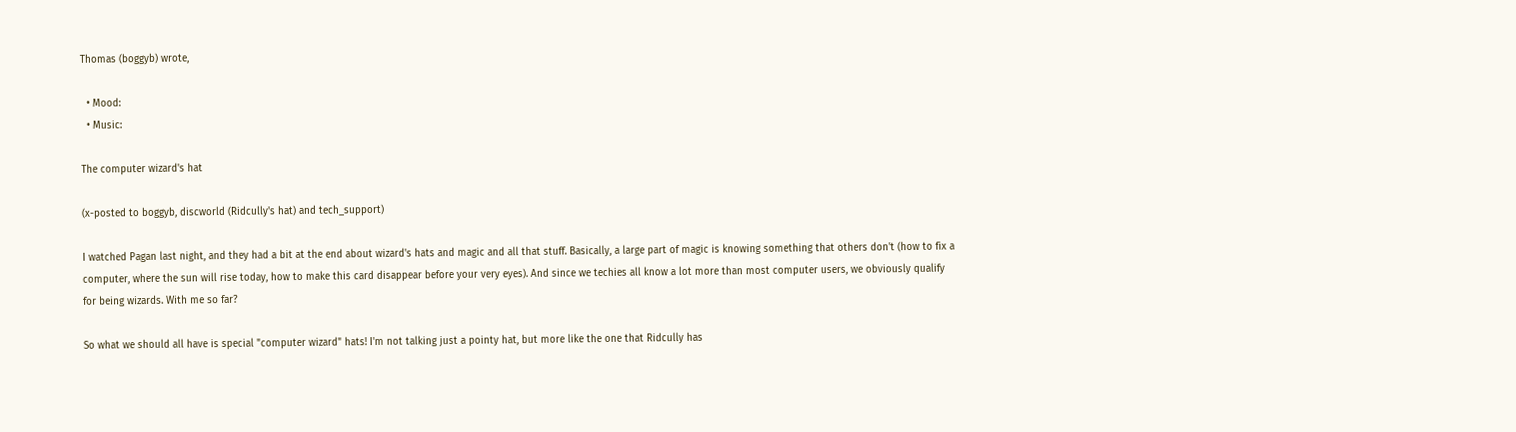Thomas (boggyb) wrote,

  • Mood:
  • Music:

The computer wizard's hat

(x-posted to boggyb, discworld (Ridcully's hat) and tech_support)

I watched Pagan last night, and they had a bit at the end about wizard's hats and magic and all that stuff. Basically, a large part of magic is knowing something that others don't (how to fix a computer, where the sun will rise today, how to make this card disappear before your very eyes). And since we techies all know a lot more than most computer users, we obviously qualify for being wizards. With me so far?

So what we should all have is special "computer wizard" hats! I'm not talking just a pointy hat, but more like the one that Ridcully has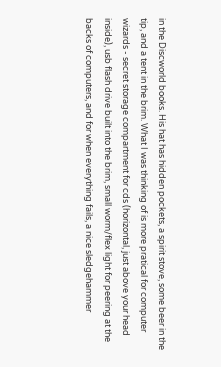in the Discworld books. His hat has hidden pockets, a spirit stove, some beer in the tip, and a tent in the brim. What I was thinking of is more pratical for computer wizards - secret storage compartment for cds (horizontal, just above your head inside), usb flash drive built into the brim, small worm/flex light for peering at the backs of computers, and for when everything fails, a nice sledgehammer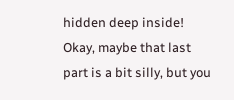hidden deep inside!
Okay, maybe that last part is a bit silly, but you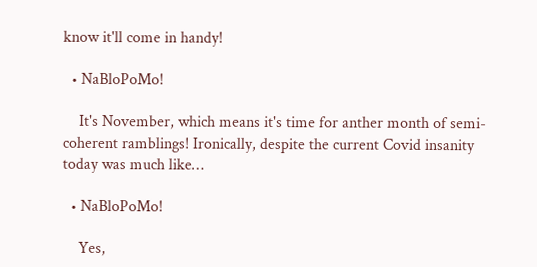know it'll come in handy!

  • NaBloPoMo!

    It's November, which means it's time for anther month of semi-coherent ramblings! Ironically, despite the current Covid insanity today was much like…

  • NaBloPoMo!

    Yes,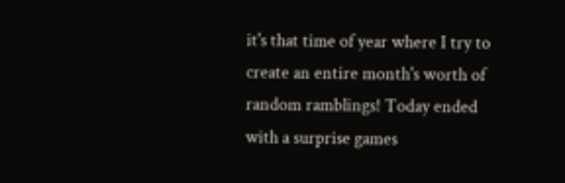it's that time of year where I try to create an entire month's worth of random ramblings! Today ended with a surprise games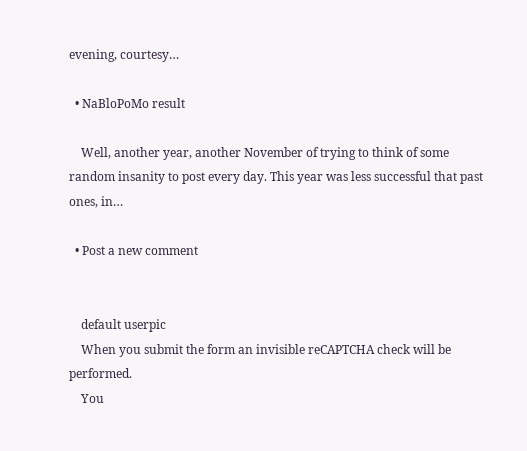evening, courtesy…

  • NaBloPoMo result

    Well, another year, another November of trying to think of some random insanity to post every day. This year was less successful that past ones, in…

  • Post a new comment


    default userpic
    When you submit the form an invisible reCAPTCHA check will be performed.
    You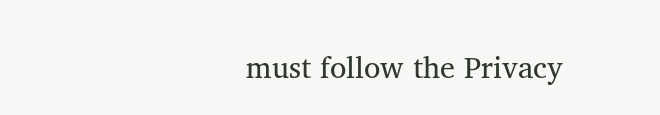must follow the Privacy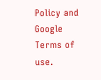Policy and Google Terms of use.